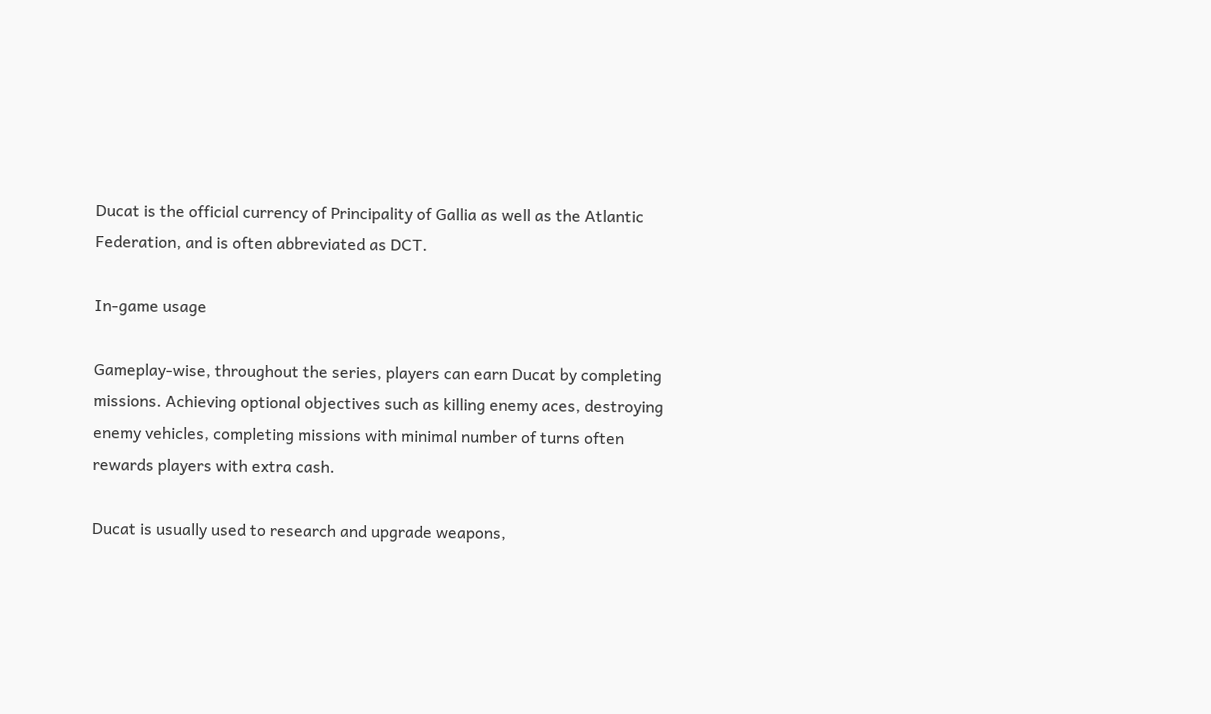Ducat is the official currency of Principality of Gallia as well as the Atlantic Federation, and is often abbreviated as DCT.

In-game usage

Gameplay-wise, throughout the series, players can earn Ducat by completing missions. Achieving optional objectives such as killing enemy aces, destroying enemy vehicles, completing missions with minimal number of turns often rewards players with extra cash.

Ducat is usually used to research and upgrade weapons,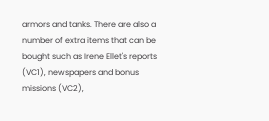armors and tanks. There are also a number of extra items that can be bought such as Irene Ellet's reports (VC1), newspapers and bonus missions (VC2),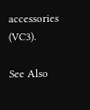accessories (VC3).

See Also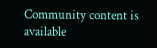Community content is available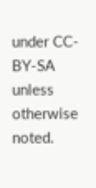under CC-BY-SA unless otherwise noted.